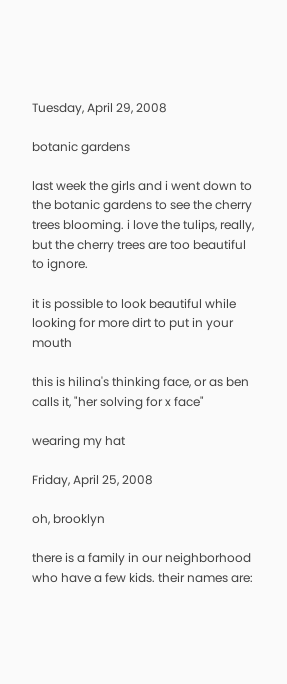Tuesday, April 29, 2008

botanic gardens

last week the girls and i went down to the botanic gardens to see the cherry trees blooming. i love the tulips, really, but the cherry trees are too beautiful to ignore.

it is possible to look beautiful while looking for more dirt to put in your mouth

this is hilina's thinking face, or as ben calls it, "her solving for x face"

wearing my hat

Friday, April 25, 2008

oh, brooklyn

there is a family in our neighborhood who have a few kids. their names are: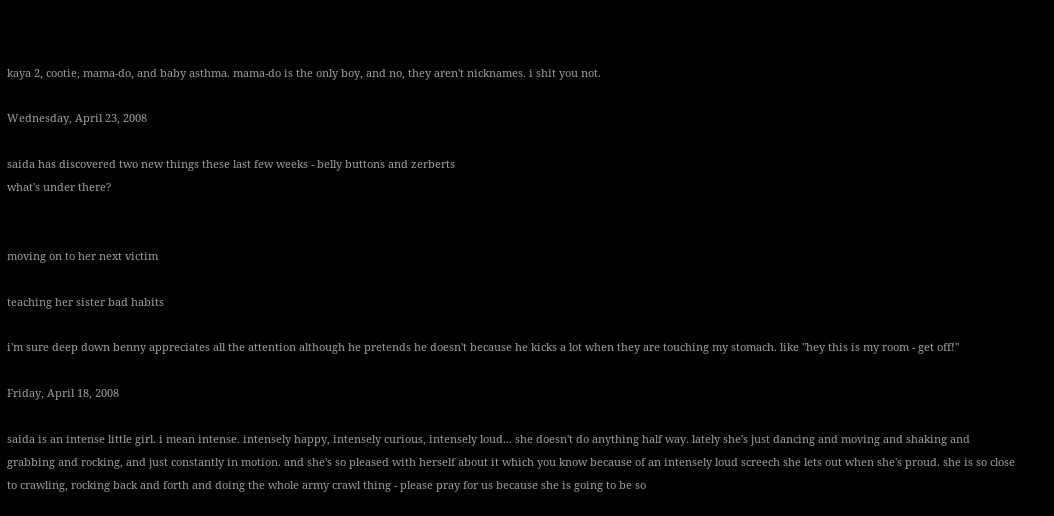kaya 2, cootie, mama-do, and baby asthma. mama-do is the only boy, and no, they aren't nicknames. i shit you not.

Wednesday, April 23, 2008

saida has discovered two new things these last few weeks - belly buttons and zerberts
what's under there?


moving on to her next victim

teaching her sister bad habits

i'm sure deep down benny appreciates all the attention although he pretends he doesn't because he kicks a lot when they are touching my stomach. like "hey this is my room - get off!"

Friday, April 18, 2008

saida is an intense little girl. i mean intense. intensely happy, intensely curious, intensely loud... she doesn't do anything half way. lately she's just dancing and moving and shaking and grabbing and rocking, and just constantly in motion. and she's so pleased with herself about it which you know because of an intensely loud screech she lets out when she's proud. she is so close to crawling, rocking back and forth and doing the whole army crawl thing - please pray for us because she is going to be so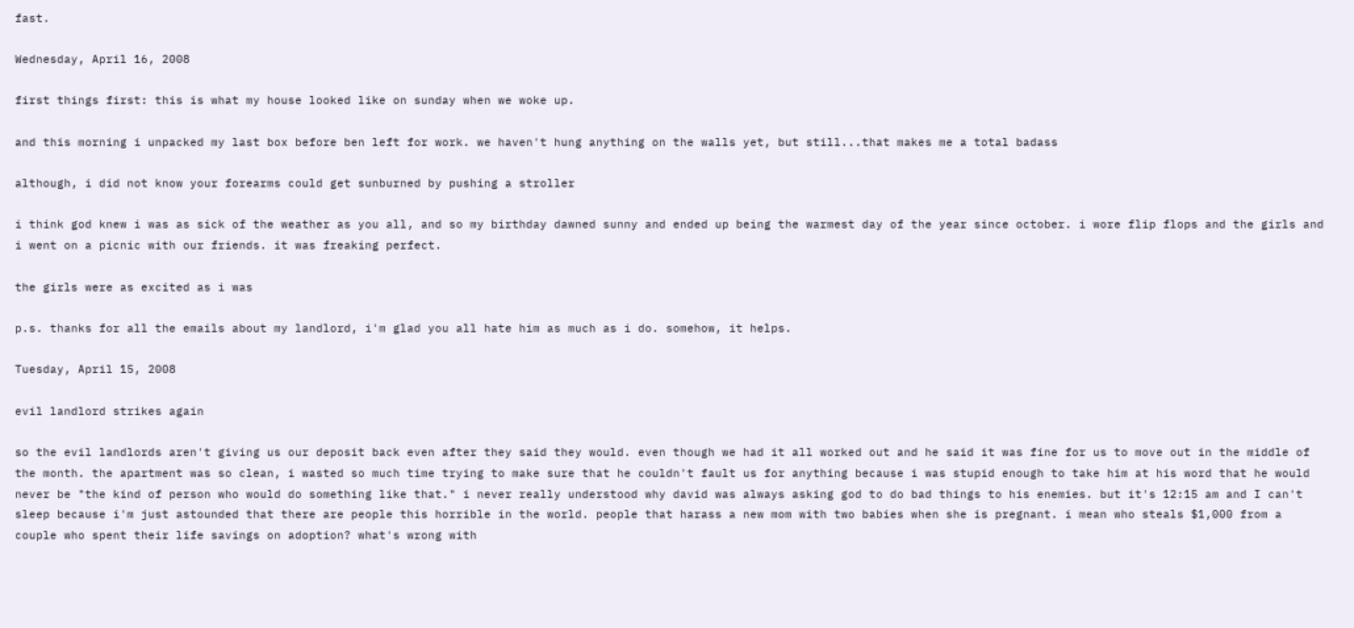fast.

Wednesday, April 16, 2008

first things first: this is what my house looked like on sunday when we woke up.

and this morning i unpacked my last box before ben left for work. we haven't hung anything on the walls yet, but still...that makes me a total badass

although, i did not know your forearms could get sunburned by pushing a stroller

i think god knew i was as sick of the weather as you all, and so my birthday dawned sunny and ended up being the warmest day of the year since october. i wore flip flops and the girls and i went on a picnic with our friends. it was freaking perfect.

the girls were as excited as i was

p.s. thanks for all the emails about my landlord, i'm glad you all hate him as much as i do. somehow, it helps.

Tuesday, April 15, 2008

evil landlord strikes again

so the evil landlords aren't giving us our deposit back even after they said they would. even though we had it all worked out and he said it was fine for us to move out in the middle of the month. the apartment was so clean, i wasted so much time trying to make sure that he couldn't fault us for anything because i was stupid enough to take him at his word that he would never be "the kind of person who would do something like that." i never really understood why david was always asking god to do bad things to his enemies. but it's 12:15 am and I can't sleep because i'm just astounded that there are people this horrible in the world. people that harass a new mom with two babies when she is pregnant. i mean who steals $1,000 from a couple who spent their life savings on adoption? what's wrong with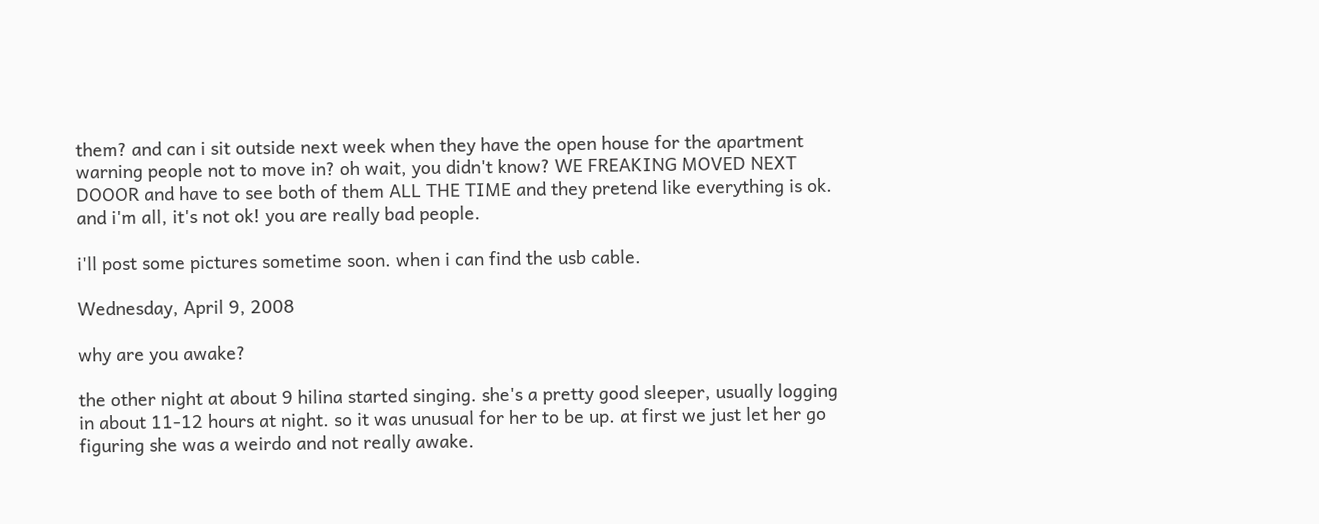them? and can i sit outside next week when they have the open house for the apartment warning people not to move in? oh wait, you didn't know? WE FREAKING MOVED NEXT DOOOR and have to see both of them ALL THE TIME and they pretend like everything is ok. and i'm all, it's not ok! you are really bad people.

i'll post some pictures sometime soon. when i can find the usb cable.

Wednesday, April 9, 2008

why are you awake?

the other night at about 9 hilina started singing. she's a pretty good sleeper, usually logging in about 11-12 hours at night. so it was unusual for her to be up. at first we just let her go figuring she was a weirdo and not really awake.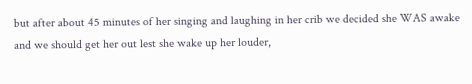but after about 45 minutes of her singing and laughing in her crib we decided she WAS awake and we should get her out lest she wake up her louder,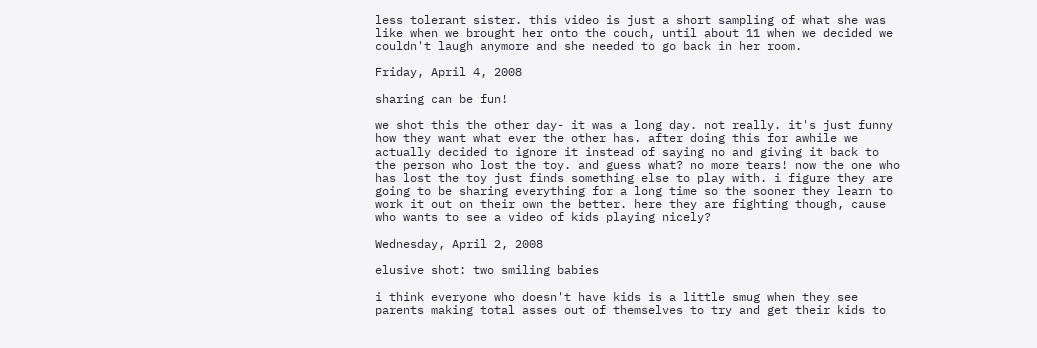less tolerant sister. this video is just a short sampling of what she was like when we brought her onto the couch, until about 11 when we decided we couldn't laugh anymore and she needed to go back in her room.

Friday, April 4, 2008

sharing can be fun!

we shot this the other day- it was a long day. not really. it's just funny how they want what ever the other has. after doing this for awhile we actually decided to ignore it instead of saying no and giving it back to the person who lost the toy. and guess what? no more tears! now the one who has lost the toy just finds something else to play with. i figure they are going to be sharing everything for a long time so the sooner they learn to work it out on their own the better. here they are fighting though, cause who wants to see a video of kids playing nicely?

Wednesday, April 2, 2008

elusive shot: two smiling babies

i think everyone who doesn't have kids is a little smug when they see parents making total asses out of themselves to try and get their kids to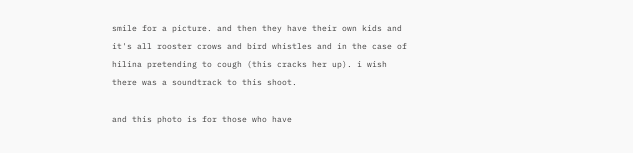smile for a picture. and then they have their own kids and it's all rooster crows and bird whistles and in the case of hilina pretending to cough (this cracks her up). i wish there was a soundtrack to this shoot.

and this photo is for those who have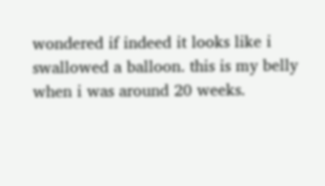wondered if indeed it looks like i swallowed a balloon. this is my belly when i was around 20 weeks.